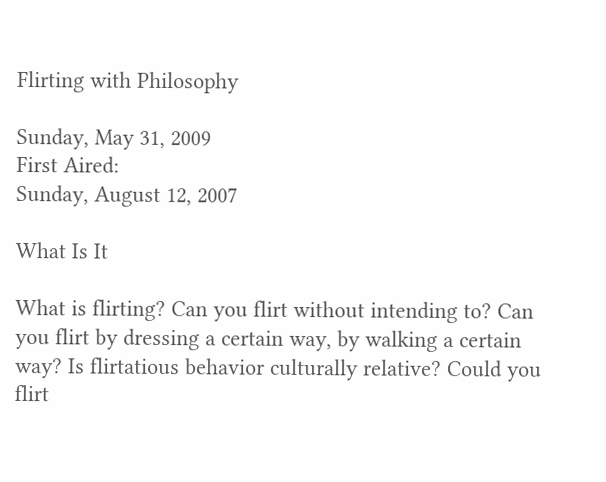Flirting with Philosophy

Sunday, May 31, 2009
First Aired:
Sunday, August 12, 2007

What Is It

What is flirting? Can you flirt without intending to? Can you flirt by dressing a certain way, by walking a certain way? Is flirtatious behavior culturally relative? Could you flirt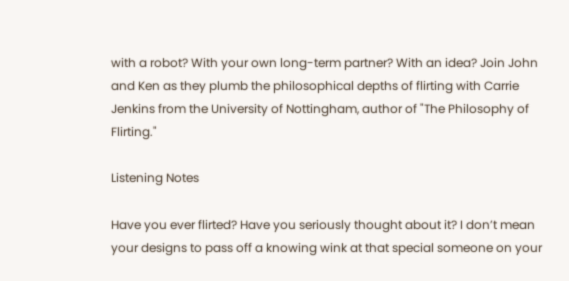with a robot? With your own long-term partner? With an idea? Join John and Ken as they plumb the philosophical depths of flirting with Carrie Jenkins from the University of Nottingham, author of "The Philosophy of Flirting."

Listening Notes

Have you ever flirted? Have you seriously thought about it? I don’t mean your designs to pass off a knowing wink at that special someone on your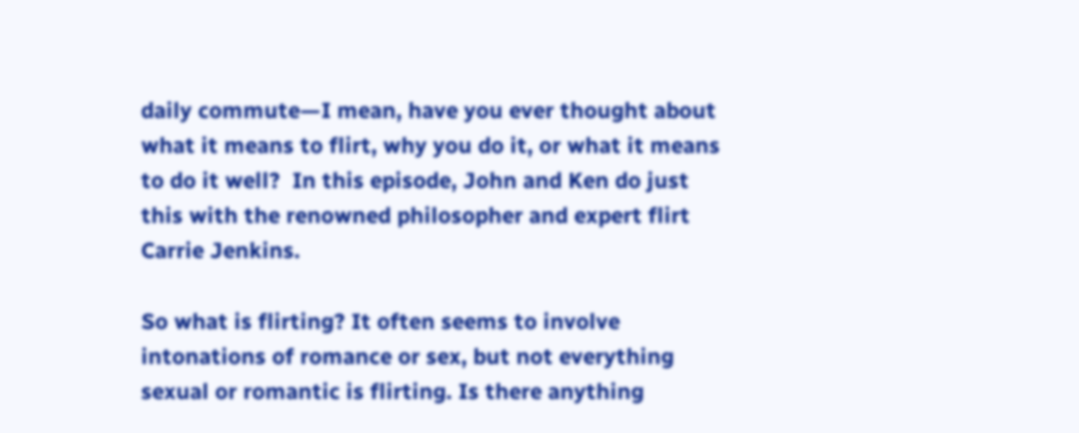daily commute—I mean, have you ever thought about what it means to flirt, why you do it, or what it means to do it well?  In this episode, John and Ken do just this with the renowned philosopher and expert flirt Carrie Jenkins.

So what is flirting? It often seems to involve intonations of romance or sex, but not everything sexual or romantic is flirting. Is there anything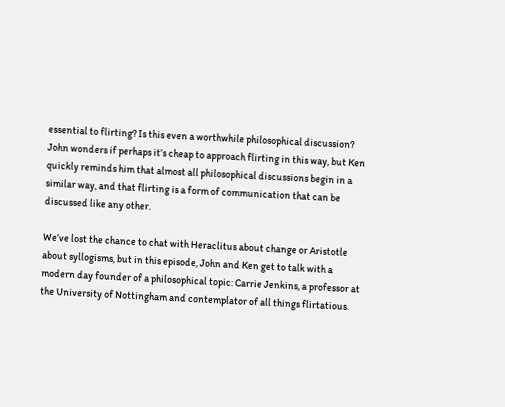essential to flirting? Is this even a worthwhile philosophical discussion? John wonders if perhaps it’s cheap to approach flirting in this way, but Ken quickly reminds him that almost all philosophical discussions begin in a similar way, and that flirting is a form of communication that can be discussed like any other.

We’ve lost the chance to chat with Heraclitus about change or Aristotle about syllogisms, but in this episode, John and Ken get to talk with a modern day founder of a philosophical topic: Carrie Jenkins, a professor at the University of Nottingham and contemplator of all things flirtatious.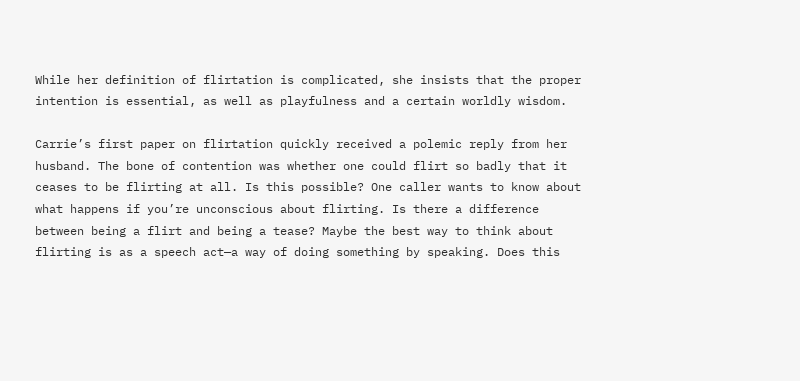While her definition of flirtation is complicated, she insists that the proper intention is essential, as well as playfulness and a certain worldly wisdom.

Carrie’s first paper on flirtation quickly received a polemic reply from her husband. The bone of contention was whether one could flirt so badly that it ceases to be flirting at all. Is this possible? One caller wants to know about what happens if you’re unconscious about flirting. Is there a difference between being a flirt and being a tease? Maybe the best way to think about flirting is as a speech act—a way of doing something by speaking. Does this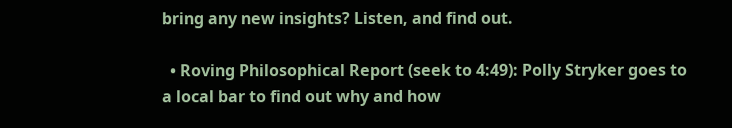bring any new insights? Listen, and find out.

  • Roving Philosophical Report (seek to 4:49): Polly Stryker goes to a local bar to find out why and how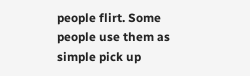people flirt. Some people use them as simple pick up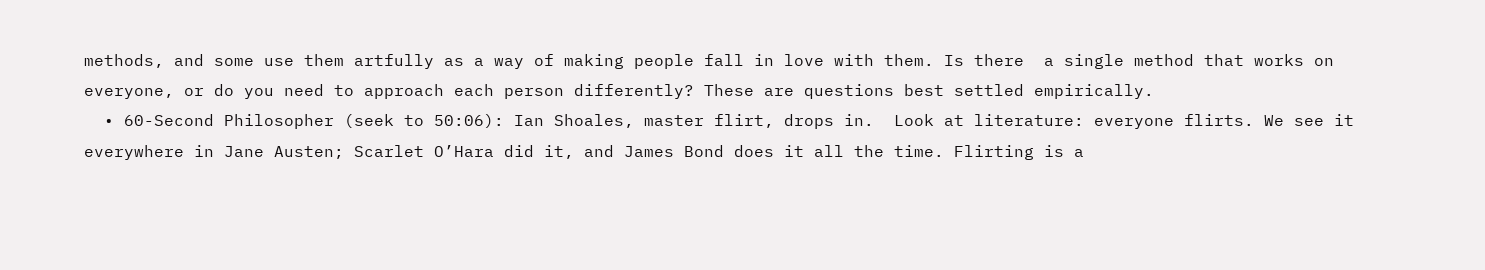methods, and some use them artfully as a way of making people fall in love with them. Is there  a single method that works on everyone, or do you need to approach each person differently? These are questions best settled empirically.
  • 60-Second Philosopher (seek to 50:06): Ian Shoales, master flirt, drops in.  Look at literature: everyone flirts. We see it everywhere in Jane Austen; Scarlet O’Hara did it, and James Bond does it all the time. Flirting is a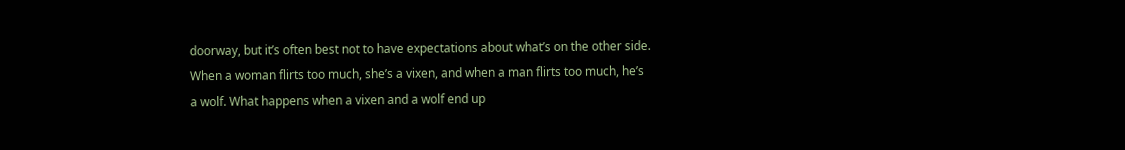doorway, but it’s often best not to have expectations about what’s on the other side. When a woman flirts too much, she’s a vixen, and when a man flirts too much, he’s a wolf. What happens when a vixen and a wolf end up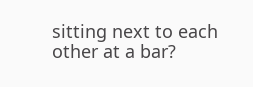sitting next to each other at a bar?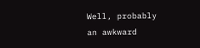Well, probably an awkward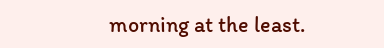morning at the least.